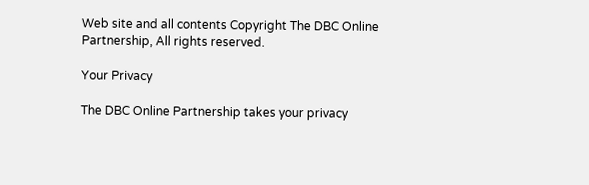Web site and all contents Copyright The DBC Online Partnership, All rights reserved.

Your Privacy

The DBC Online Partnership takes your privacy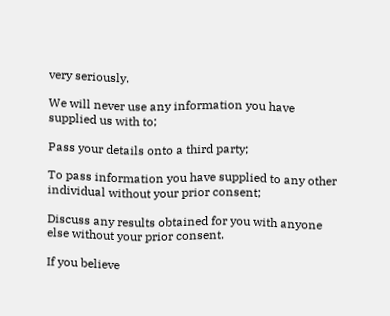very seriously.

We will never use any information you have supplied us with to;

Pass your details onto a third party;

To pass information you have supplied to any other individual without your prior consent;

Discuss any results obtained for you with anyone else without your prior consent.

If you believe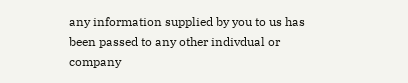any information supplied by you to us has been passed to any other indivdual or company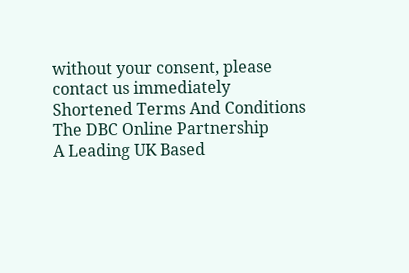without your consent, please contact us immediately
Shortened Terms And Conditions
The DBC Online Partnership
A Leading UK Based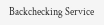Backchecking Service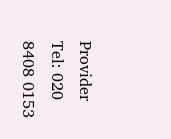Provider
Tel: 020 8408 0153